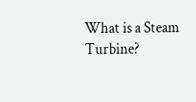What is a Steam Turbine?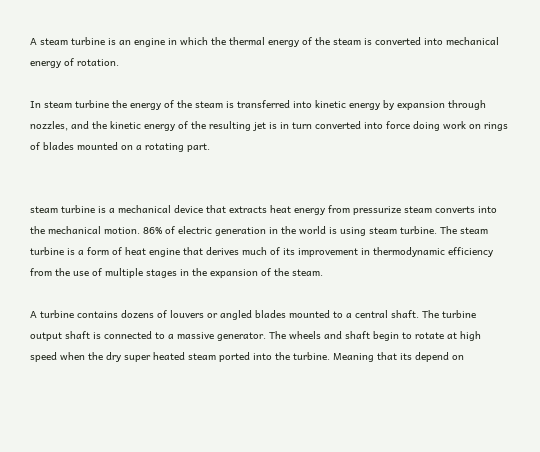A steam turbine is an engine in which the thermal energy of the steam is converted into mechanical energy of rotation.

In steam turbine the energy of the steam is transferred into kinetic energy by expansion through nozzles, and the kinetic energy of the resulting jet is in turn converted into force doing work on rings of blades mounted on a rotating part.


steam turbine is a mechanical device that extracts heat energy from pressurize steam converts into the mechanical motion. 86% of electric generation in the world is using steam turbine. The steam turbine is a form of heat engine that derives much of its improvement in thermodynamic efficiency from the use of multiple stages in the expansion of the steam.

A turbine contains dozens of louvers or angled blades mounted to a central shaft. The turbine output shaft is connected to a massive generator. The wheels and shaft begin to rotate at high speed when the dry super heated steam ported into the turbine. Meaning that its depend on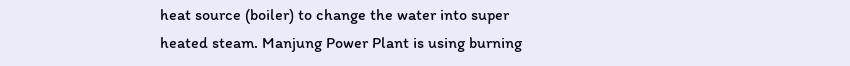heat source (boiler) to change the water into super heated steam. Manjung Power Plant is using burning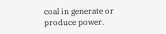coal in generate or produce power.